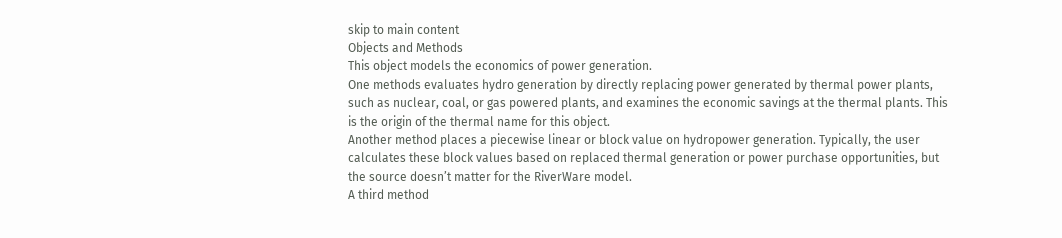skip to main content
Objects and Methods
This object models the economics of power generation.
One methods evaluates hydro generation by directly replacing power generated by thermal power plants, such as nuclear, coal, or gas powered plants, and examines the economic savings at the thermal plants. This is the origin of the thermal name for this object.
Another method places a piecewise linear or block value on hydropower generation. Typically, the user calculates these block values based on replaced thermal generation or power purchase opportunities, but the source doesn’t matter for the RiverWare model.
A third method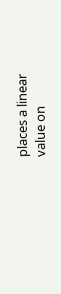places a linear value on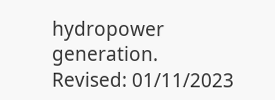hydropower generation.
Revised: 01/11/2023